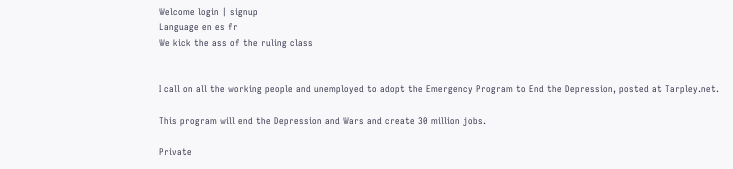Welcome login | signup
Language en es fr
We kick the ass of the ruling class


I call on all the working people and unemployed to adopt the Emergency Program to End the Depression, posted at Tarpley.net.

This program will end the Depression and Wars and create 30 million jobs.

Private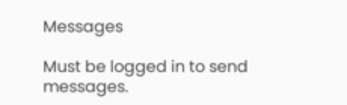Messages

Must be logged in to send messages.